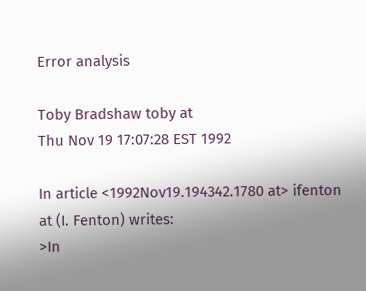Error analysis

Toby Bradshaw toby at
Thu Nov 19 17:07:28 EST 1992

In article <1992Nov19.194342.1780 at> ifenton at (I. Fenton) writes:
>In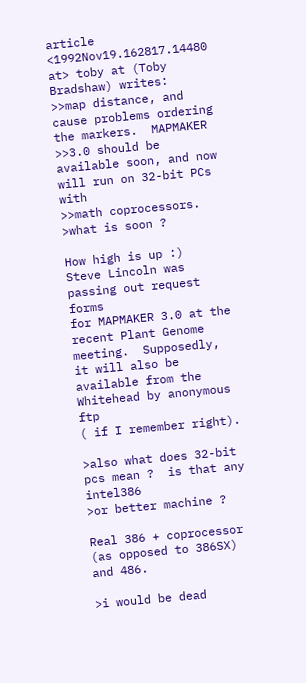article <1992Nov19.162817.14480 at> toby at (Toby Bradshaw) writes:
>>map distance, and cause problems ordering the markers.  MAPMAKER
>>3.0 should be available soon, and now will run on 32-bit PCs with
>>math coprocessors.
>what is soon ?

How high is up :)  Steve Lincoln was passing out request forms
for MAPMAKER 3.0 at the recent Plant Genome meeting.  Supposedly,
it will also be available from the Whitehead by anonymous ftp
( if I remember right).

>also what does 32-bit pcs mean ?  is that any intel386
>or better machine ?

Real 386 + coprocessor (as opposed to 386SX) and 486.

>i would be dead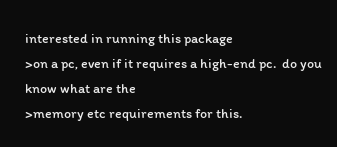interested in running this package
>on a pc, even if it requires a high-end pc.  do you know what are the
>memory etc requirements for this.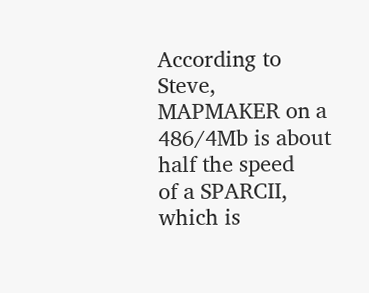According to Steve, MAPMAKER on a 486/4Mb is about half the speed
of a SPARCII, which is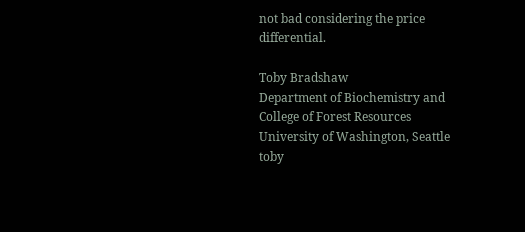not bad considering the price differential.

Toby Bradshaw
Department of Biochemistry and College of Forest Resources
University of Washington, Seattle
toby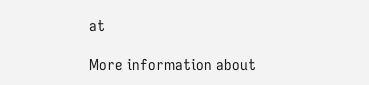at

More information about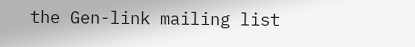the Gen-link mailing list